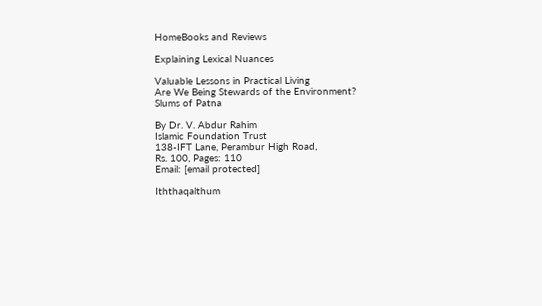HomeBooks and Reviews

Explaining Lexical Nuances

Valuable Lessons in Practical Living
Are We Being Stewards of the Environment?
Slums of Patna

By Dr. V. Abdur Rahim
Islamic Foundation Trust
138-IFT Lane, Perambur High Road,
Rs. 100, Pages: 110
Email: [email protected]

Iththaqalthum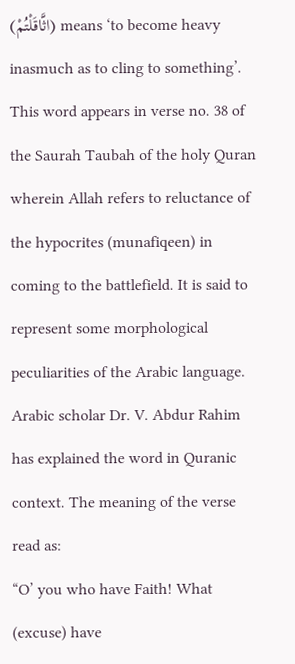(اثَّاقَلْتُمْ) means ‘to become heavy inasmuch as to cling to something’. This word appears in verse no. 38 of the Saurah Taubah of the holy Quran wherein Allah refers to reluctance of the hypocrites (munafiqeen) in coming to the battlefield. It is said to represent some morphological peculiarities of the Arabic language. Arabic scholar Dr. V. Abdur Rahim has explained the word in Quranic context. The meaning of the verse read as:
“O’ you who have Faith! What (excuse) have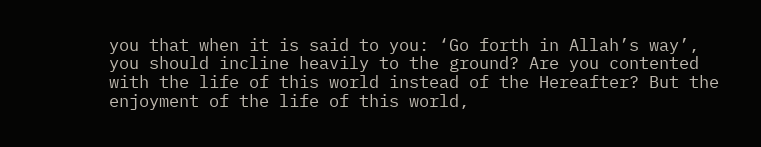you that when it is said to you: ‘Go forth in Allah’s way’, you should incline heavily to the ground? Are you contented with the life of this world instead of the Hereafter? But the enjoyment of the life of this world,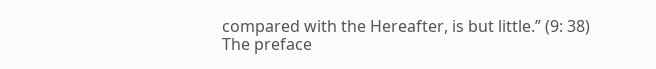compared with the Hereafter, is but little.” (9: 38)
The preface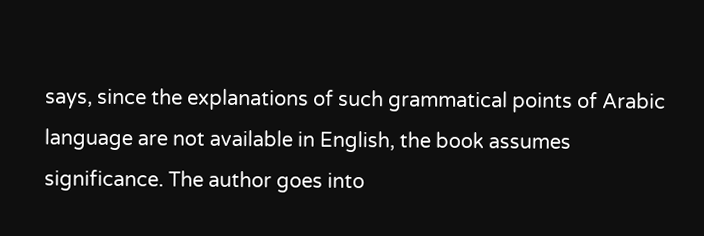says, since the explanations of such grammatical points of Arabic language are not available in English, the book assumes significance. The author goes into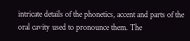intricate details of the phonetics, accent and parts of the oral cavity used to pronounce them. The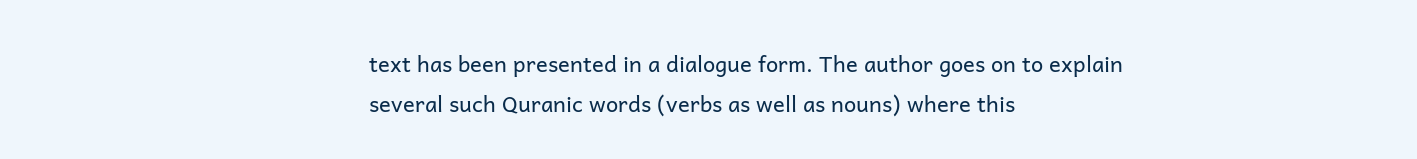text has been presented in a dialogue form. The author goes on to explain several such Quranic words (verbs as well as nouns) where this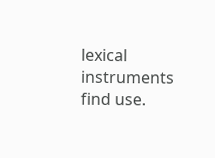lexical instruments find use.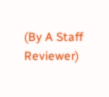(By A Staff Reviewer)